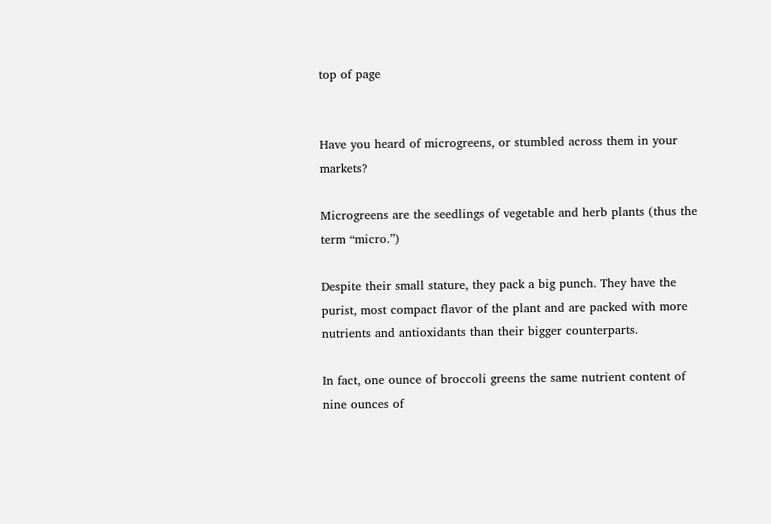top of page


Have you heard of microgreens, or stumbled across them in your markets?

Microgreens are the seedlings of vegetable and herb plants (thus the term “micro.”)

Despite their small stature, they pack a big punch. They have the purist, most compact flavor of the plant and are packed with more nutrients and antioxidants than their bigger counterparts.

In fact, one ounce of broccoli greens the same nutrient content of nine ounces of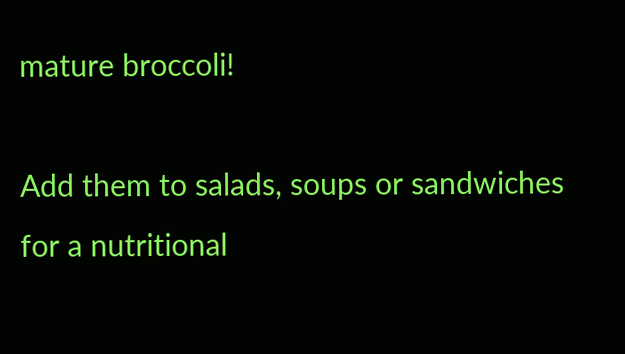mature broccoli!

Add them to salads, soups or sandwiches for a nutritional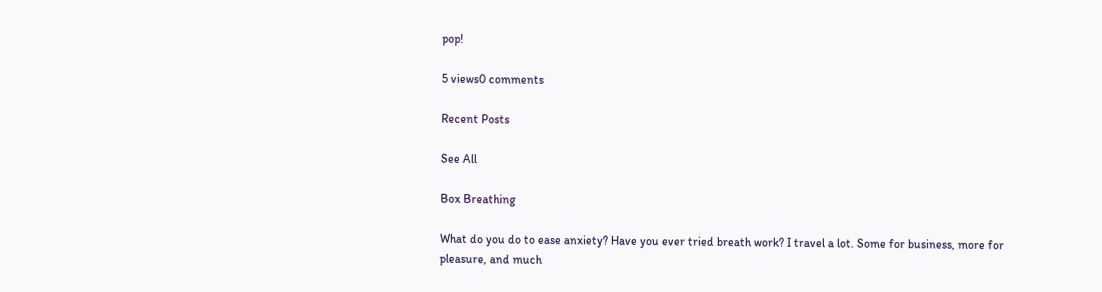pop!

5 views0 comments

Recent Posts

See All

Box Breathing

What do you do to ease anxiety? Have you ever tried breath work? I travel a lot. Some for business, more for pleasure, and much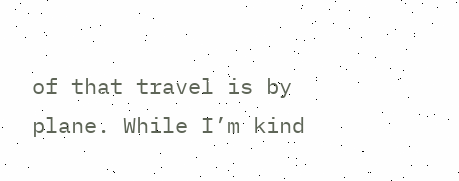of that travel is by plane. While I’m kind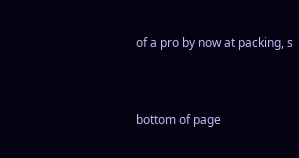of a pro by now at packing, s


bottom of page